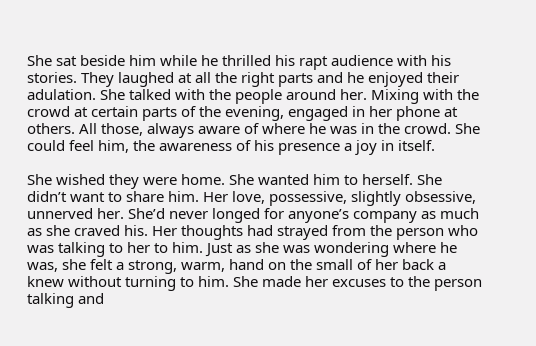She sat beside him while he thrilled his rapt audience with his stories. They laughed at all the right parts and he enjoyed their adulation. She talked with the people around her. Mixing with the crowd at certain parts of the evening, engaged in her phone at others. All those, always aware of where he was in the crowd. She could feel him, the awareness of his presence a joy in itself.

She wished they were home. She wanted him to herself. She didn’t want to share him. Her love, possessive, slightly obsessive, unnerved her. She’d never longed for anyone’s company as much as she craved his. Her thoughts had strayed from the person who was talking to her to him. Just as she was wondering where he was, she felt a strong, warm, hand on the small of her back a knew without turning to him. She made her excuses to the person talking and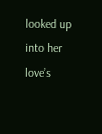looked up into her love’s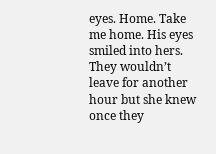eyes. Home. Take me home. His eyes smiled into hers. They wouldn’t leave for another hour but she knew once they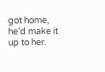got home, he’d make it up to her.